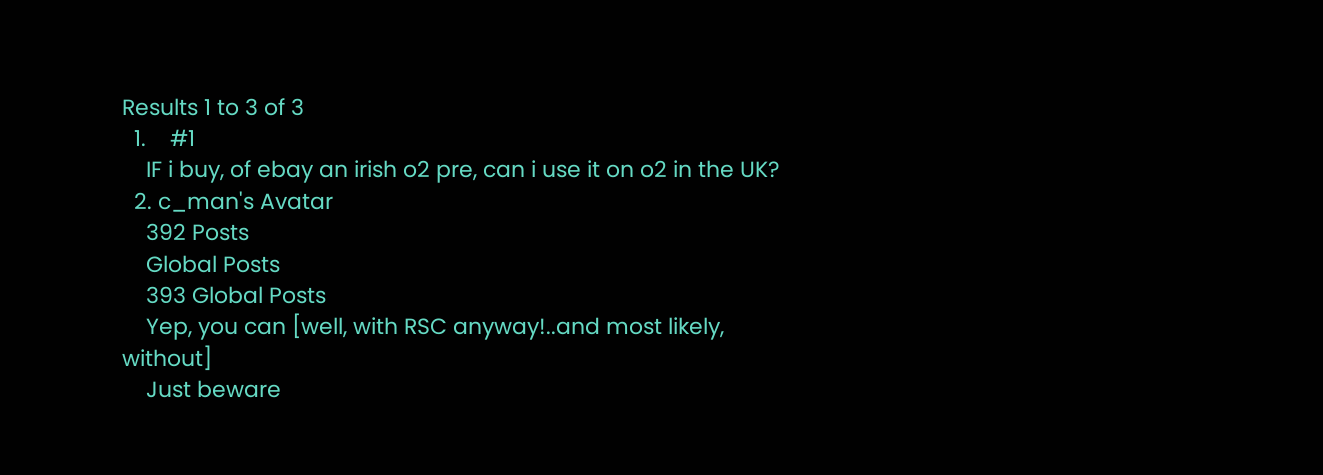Results 1 to 3 of 3
  1.    #1
    IF i buy, of ebay an irish o2 pre, can i use it on o2 in the UK?
  2. c_man's Avatar
    392 Posts
    Global Posts
    393 Global Posts
    Yep, you can [well, with RSC anyway!..and most likely, without]
    Just beware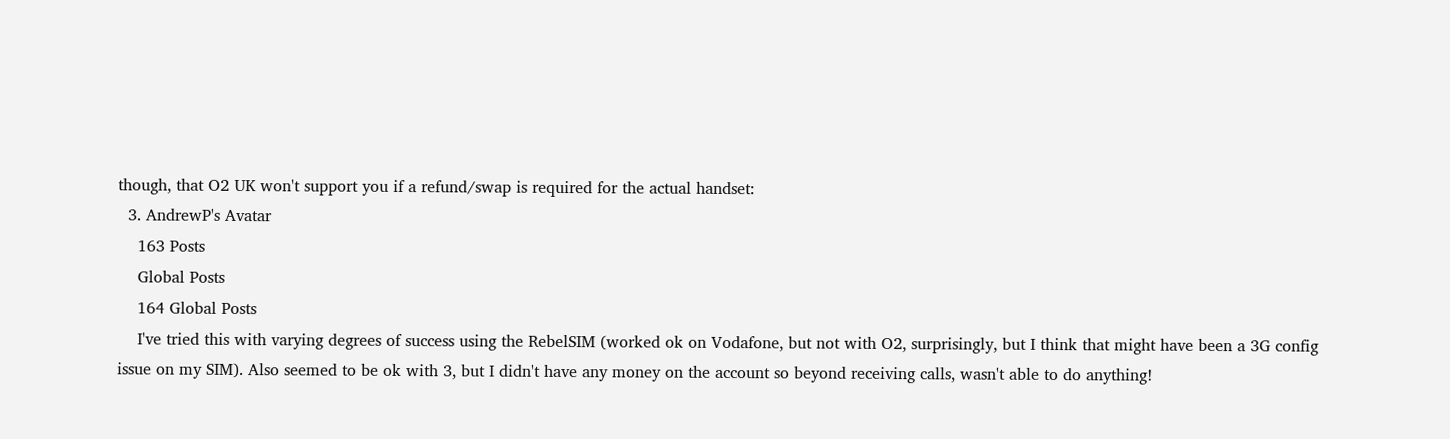though, that O2 UK won't support you if a refund/swap is required for the actual handset:
  3. AndrewP's Avatar
    163 Posts
    Global Posts
    164 Global Posts
    I've tried this with varying degrees of success using the RebelSIM (worked ok on Vodafone, but not with O2, surprisingly, but I think that might have been a 3G config issue on my SIM). Also seemed to be ok with 3, but I didn't have any money on the account so beyond receiving calls, wasn't able to do anything!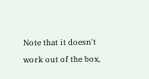Note that it doesn't work out of the box,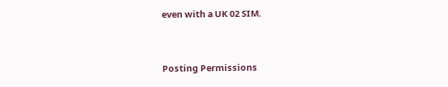even with a UK 02 SIM.


Posting Permissions